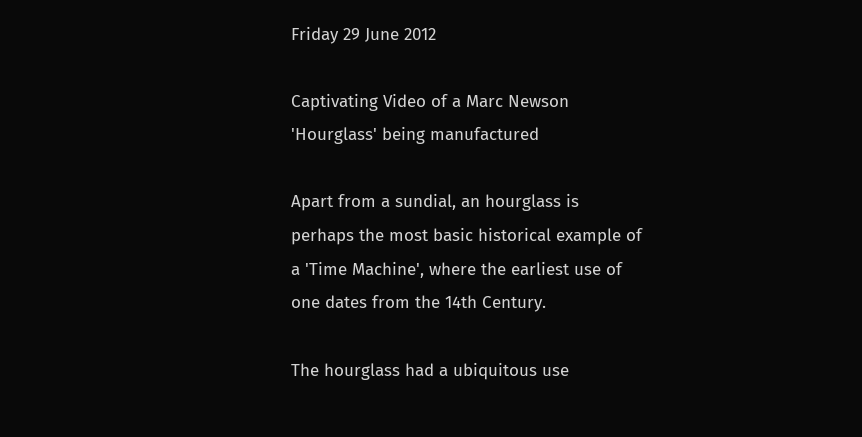Friday 29 June 2012

Captivating Video of a Marc Newson 'Hourglass' being manufactured

Apart from a sundial, an hourglass is perhaps the most basic historical example of a 'Time Machine', where the earliest use of one dates from the 14th Century.

The hourglass had a ubiquitous use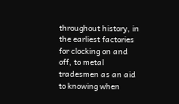throughout history, in the earliest factories for clocking on and off, to metal tradesmen as an aid to knowing when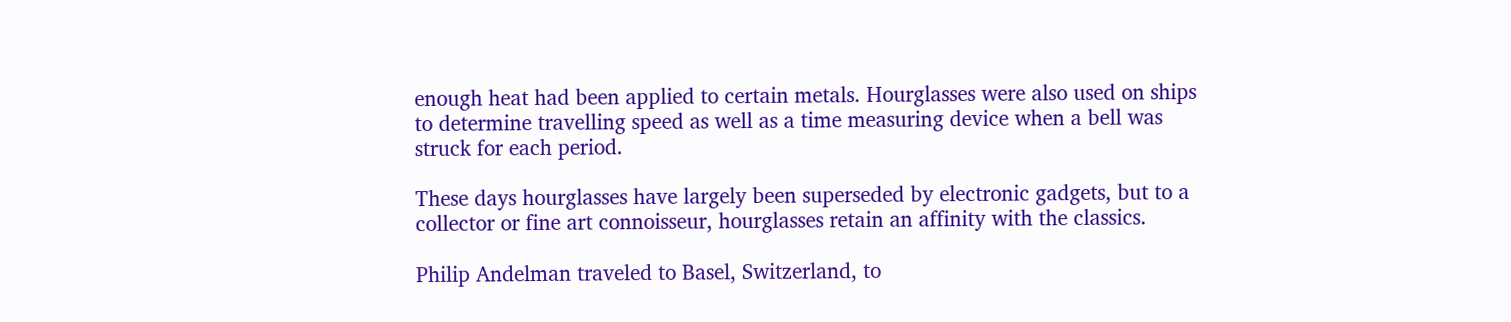enough heat had been applied to certain metals. Hourglasses were also used on ships to determine travelling speed as well as a time measuring device when a bell was struck for each period.

These days hourglasses have largely been superseded by electronic gadgets, but to a collector or fine art connoisseur, hourglasses retain an affinity with the classics.

Philip Andelman traveled to Basel, Switzerland, to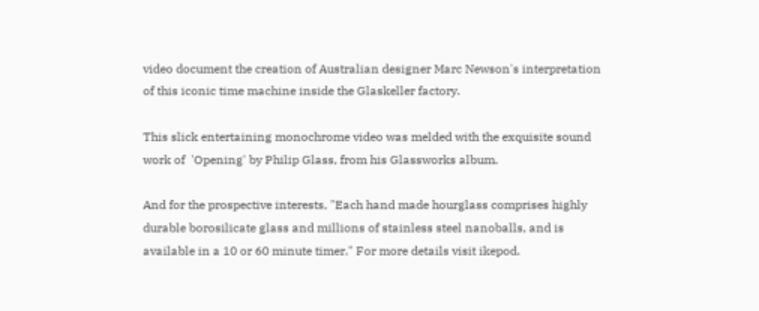video document the creation of Australian designer Marc Newson's interpretation of this iconic time machine inside the Glaskeller factory.

This slick entertaining monochrome video was melded with the exquisite sound work of  'Opening' by Philip Glass, from his Glassworks album.

And for the prospective interests, "Each hand made hourglass comprises highly durable borosilicate glass and millions of stainless steel nanoballs, and is available in a 10 or 60 minute timer." For more details visit ikepod.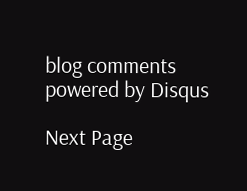blog comments powered by Disqus

Next Page